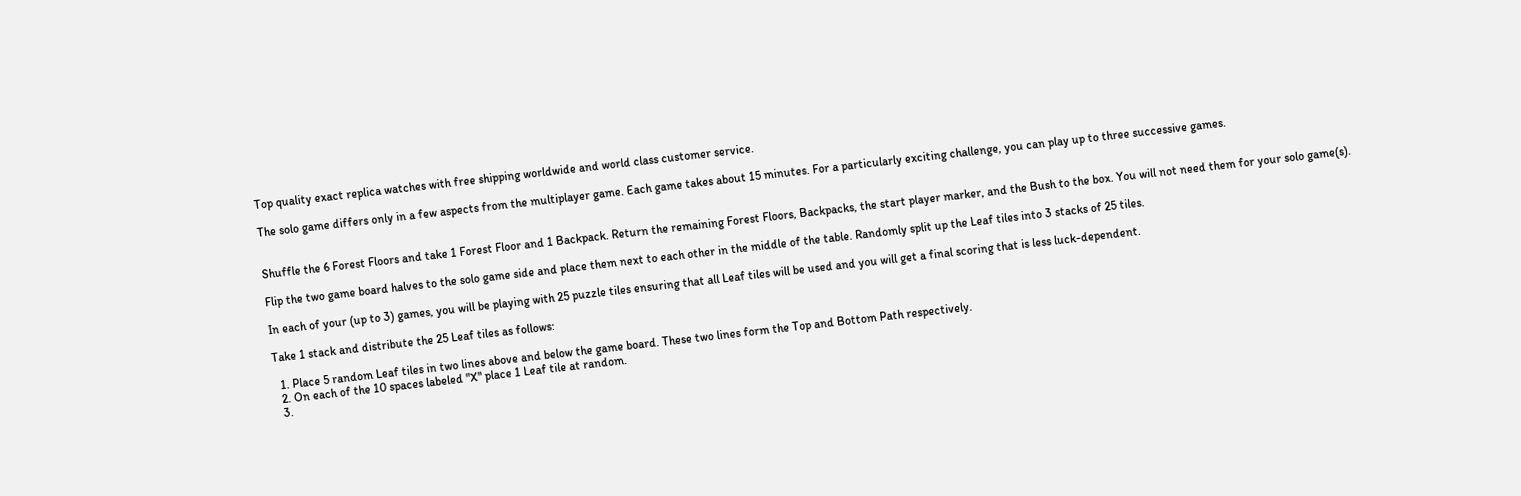Top quality exact replica watches with free shipping worldwide and world class customer service.

The solo game differs only in a few aspects from the multiplayer game. Each game takes about 15 minutes. For a particularly exciting challenge, you can play up to three successive games.


Shuffle the 6 Forest Floors and take 1 Forest Floor and 1 Backpack. Return the remaining Forest Floors, Backpacks, the start player marker, and the Bush to the box. You will not need them for your solo game(s).

Flip the two game board halves to the solo game side and place them next to each other in the middle of the table. Randomly split up the Leaf tiles into 3 stacks of 25 tiles.

In each of your (up to 3) games, you will be playing with 25 puzzle tiles ensuring that all Leaf tiles will be used and you will get a final scoring that is less luck-dependent.

Take 1 stack and distribute the 25 Leaf tiles as follows:

  1. Place 5 random Leaf tiles in two lines above and below the game board. These two lines form the Top and Bottom Path respectively.
  2. On each of the 10 spaces labeled "X" place 1 Leaf tile at random.
  3.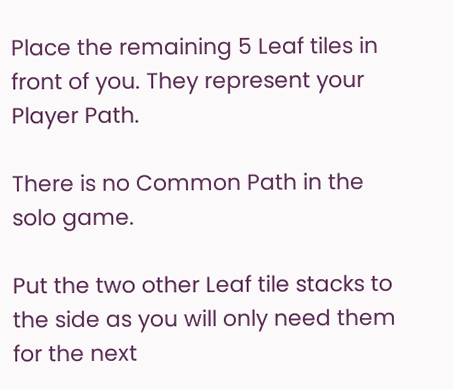Place the remaining 5 Leaf tiles in front of you. They represent your Player Path.

There is no Common Path in the solo game.

Put the two other Leaf tile stacks to the side as you will only need them for the next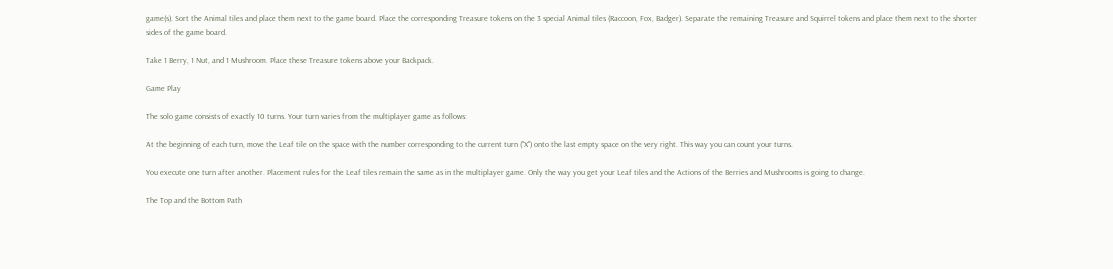game(s). Sort the Animal tiles and place them next to the game board. Place the corresponding Treasure tokens on the 3 special Animal tiles (Raccoon, Fox, Badger). Separate the remaining Treasure and Squirrel tokens and place them next to the shorter sides of the game board.

Take 1 Berry, 1 Nut, and 1 Mushroom. Place these Treasure tokens above your Backpack.

Game Play

The solo game consists of exactly 10 turns. Your turn varies from the multiplayer game as follows:

At the beginning of each turn, move the Leaf tile on the space with the number corresponding to the current turn ("X") onto the last empty space on the very right. This way you can count your turns.

You execute one turn after another. Placement rules for the Leaf tiles remain the same as in the multiplayer game. Only the way you get your Leaf tiles and the Actions of the Berries and Mushrooms is going to change.

The Top and the Bottom Path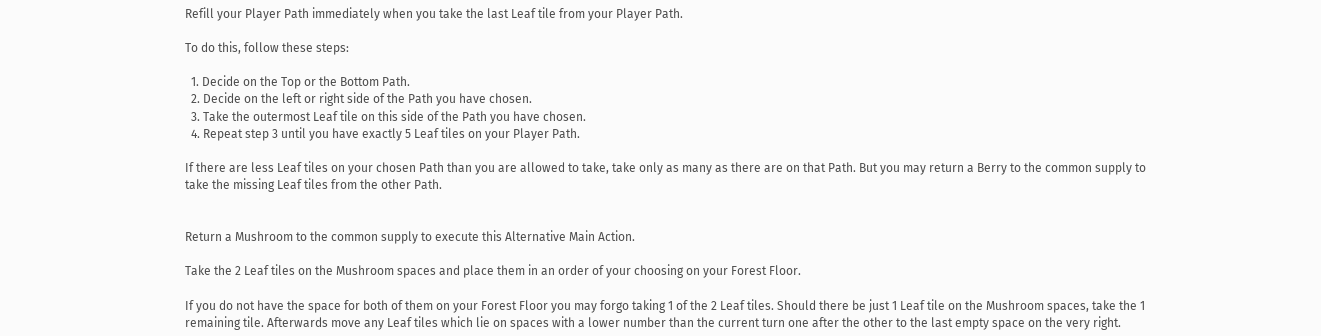Refill your Player Path immediately when you take the last Leaf tile from your Player Path.

To do this, follow these steps:

  1. Decide on the Top or the Bottom Path.
  2. Decide on the left or right side of the Path you have chosen.
  3. Take the outermost Leaf tile on this side of the Path you have chosen.
  4. Repeat step 3 until you have exactly 5 Leaf tiles on your Player Path.

If there are less Leaf tiles on your chosen Path than you are allowed to take, take only as many as there are on that Path. But you may return a Berry to the common supply to take the missing Leaf tiles from the other Path.


Return a Mushroom to the common supply to execute this Alternative Main Action.

Take the 2 Leaf tiles on the Mushroom spaces and place them in an order of your choosing on your Forest Floor.

If you do not have the space for both of them on your Forest Floor you may forgo taking 1 of the 2 Leaf tiles. Should there be just 1 Leaf tile on the Mushroom spaces, take the 1 remaining tile. Afterwards move any Leaf tiles which lie on spaces with a lower number than the current turn one after the other to the last empty space on the very right.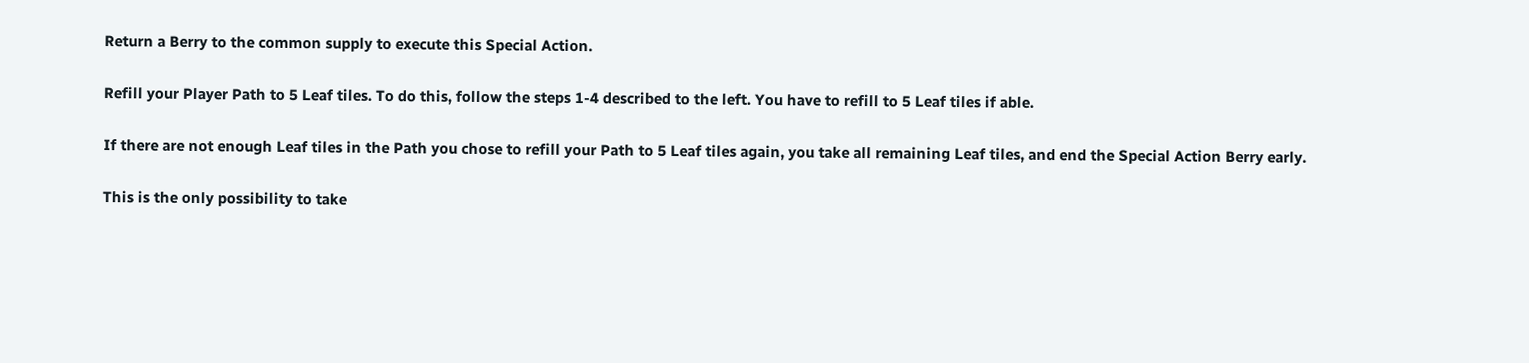Return a Berry to the common supply to execute this Special Action.

Refill your Player Path to 5 Leaf tiles. To do this, follow the steps 1-4 described to the left. You have to refill to 5 Leaf tiles if able.

If there are not enough Leaf tiles in the Path you chose to refill your Path to 5 Leaf tiles again, you take all remaining Leaf tiles, and end the Special Action Berry early.

This is the only possibility to take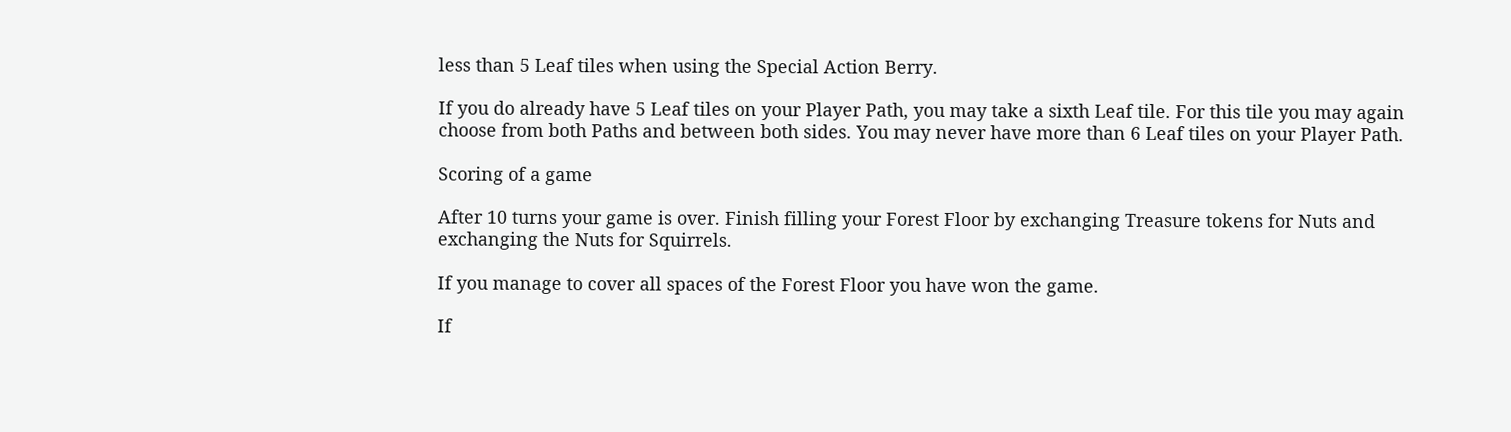less than 5 Leaf tiles when using the Special Action Berry.

If you do already have 5 Leaf tiles on your Player Path, you may take a sixth Leaf tile. For this tile you may again choose from both Paths and between both sides. You may never have more than 6 Leaf tiles on your Player Path.

Scoring of a game

After 10 turns your game is over. Finish filling your Forest Floor by exchanging Treasure tokens for Nuts and exchanging the Nuts for Squirrels.

If you manage to cover all spaces of the Forest Floor you have won the game.

If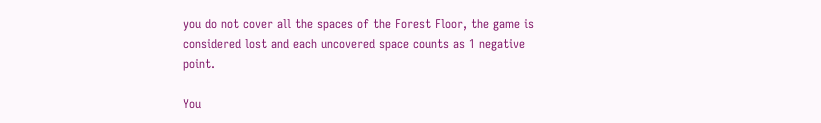you do not cover all the spaces of the Forest Floor, the game is considered lost and each uncovered space counts as 1 negative point.

You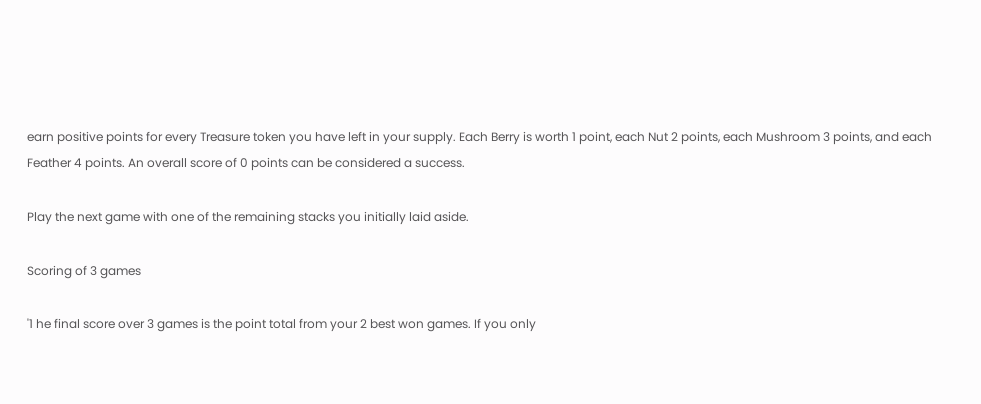earn positive points for every Treasure token you have left in your supply. Each Berry is worth 1 point, each Nut 2 points, each Mushroom 3 points, and each Feather 4 points. An overall score of 0 points can be considered a success.

Play the next game with one of the remaining stacks you initially laid aside.

Scoring of 3 games

'1 he final score over 3 games is the point total from your 2 best won games. If you only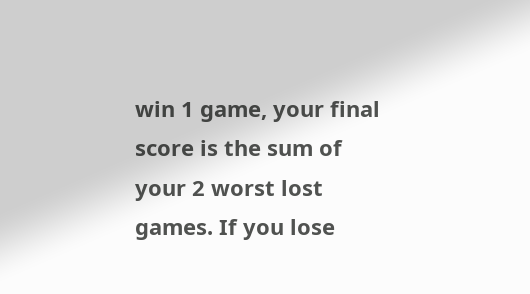win 1 game, your final score is the sum of your 2 worst lost games. If you lose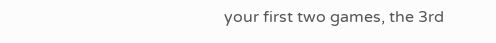your first two games, the 3rd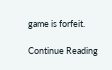game is forfeit.

Continue Reading